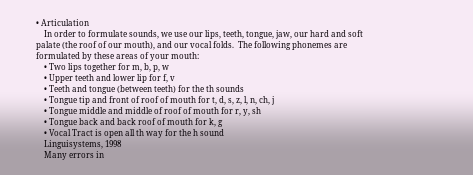• Articulation
    In order to formulate sounds, we use our lips, teeth, tongue, jaw, our hard and soft palate (the roof of our mouth), and our vocal folds.  The following phonemes are formulated by these areas of your mouth:
    • Two lips together for m, b, p, w
    • Upper teeth and lower lip for f, v
    • Teeth and tongue (between teeth) for the th sounds
    • Tongue tip and front of roof of mouth for t, d, s, z, l, n, ch, j
    • Tongue middle and middle of roof of mouth for r, y, sh
    • Tongue back and back roof of mouth for k, g
    • Vocal Tract is open all th way for the h sound
    Linguisystems, 1998
    Many errors in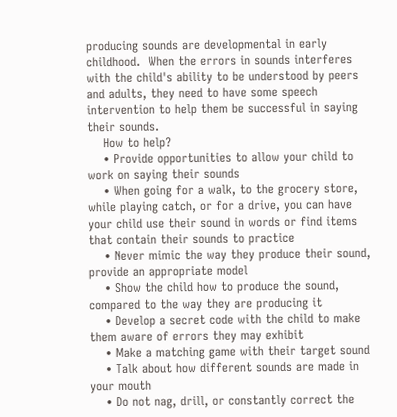producing sounds are developmental in early childhood.  When the errors in sounds interferes with the child's ability to be understood by peers and adults, they need to have some speech intervention to help them be successful in saying their sounds.
    How to help?
    • Provide opportunities to allow your child to work on saying their sounds
    • When going for a walk, to the grocery store, while playing catch, or for a drive, you can have your child use their sound in words or find items that contain their sounds to practice
    • Never mimic the way they produce their sound, provide an appropriate model
    • Show the child how to produce the sound, compared to the way they are producing it
    • Develop a secret code with the child to make them aware of errors they may exhibit
    • Make a matching game with their target sound
    • Talk about how different sounds are made in your mouth
    • Do not nag, drill, or constantly correct the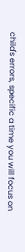child's errors, specific a time you will focus on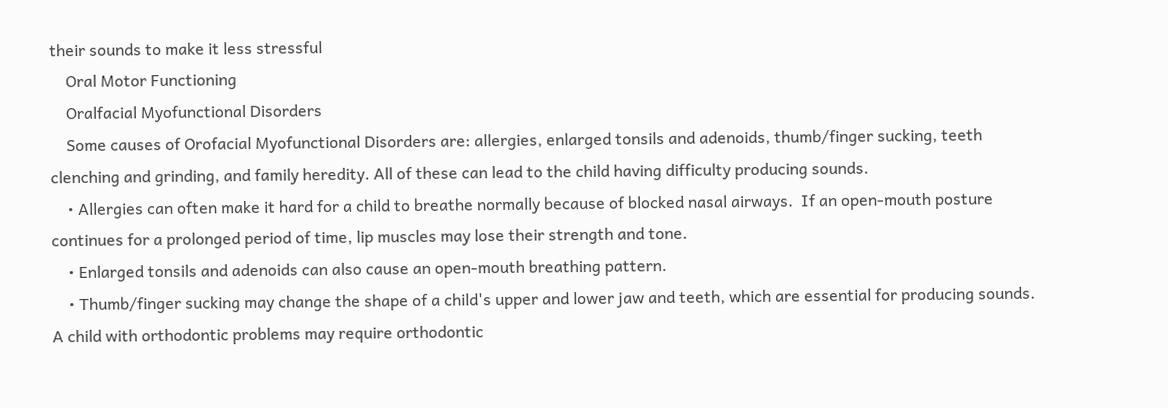their sounds to make it less stressful
    Oral Motor Functioning
    Oralfacial Myofunctional Disorders
    Some causes of Orofacial Myofunctional Disorders are: allergies, enlarged tonsils and adenoids, thumb/finger sucking, teeth clenching and grinding, and family heredity. All of these can lead to the child having difficulty producing sounds.
    • Allergies can often make it hard for a child to breathe normally because of blocked nasal airways.  If an open-mouth posture continues for a prolonged period of time, lip muscles may lose their strength and tone.
    • Enlarged tonsils and adenoids can also cause an open-mouth breathing pattern.
    • Thumb/finger sucking may change the shape of a child's upper and lower jaw and teeth, which are essential for producing sounds.  A child with orthodontic problems may require orthodontic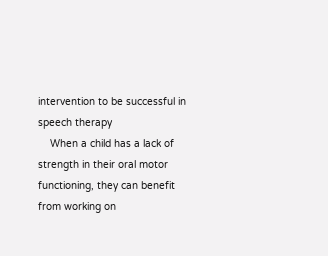intervention to be successful in speech therapy
    When a child has a lack of strength in their oral motor functioning, they can benefit from working on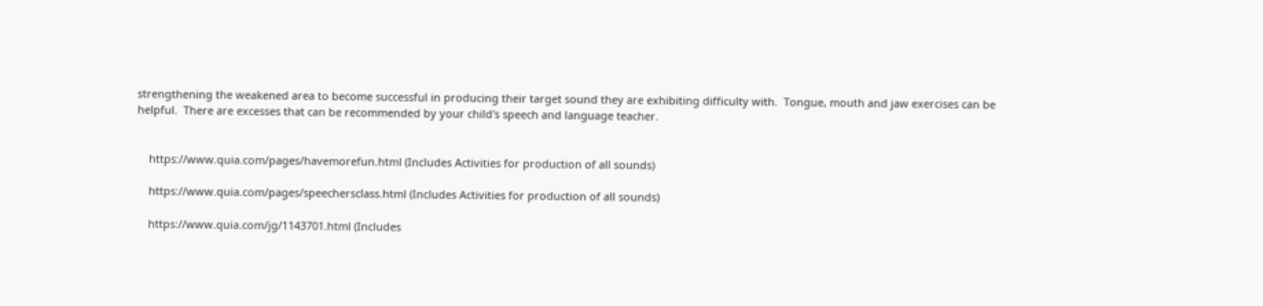strengthening the weakened area to become successful in producing their target sound they are exhibiting difficulty with.  Tongue, mouth and jaw exercises can be helpful.  There are excesses that can be recommended by your child's speech and language teacher.


    https://www.quia.com/pages/havemorefun.html (Includes Activities for production of all sounds)

    https://www.quia.com/pages/speechersclass.html (Includes Activities for production of all sounds)

    https://www.quia.com/jg/1143701.html (Includes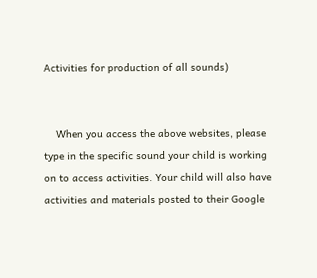Activities for production of all sounds)


    When you access the above websites, please type in the specific sound your child is working on to access activities. Your child will also have activities and materials posted to their Google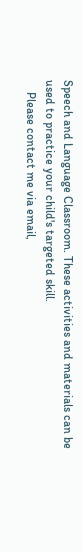Speech and Language Classroom. These activities and materials can be used to practice your child's targeted skill.
    Please contact me via email,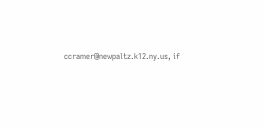ccramer@newpaltz.k12.ny.us, if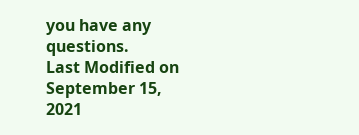you have any questions.
Last Modified on September 15, 2021